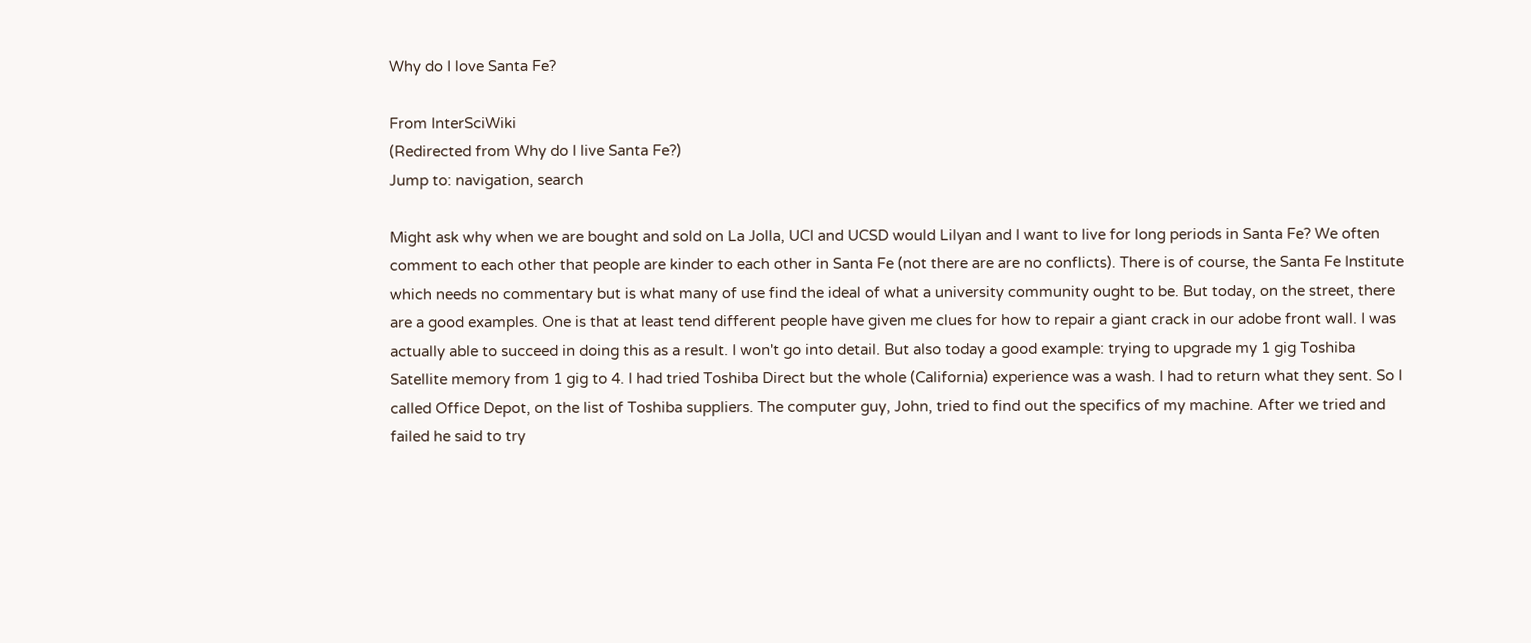Why do I love Santa Fe?

From InterSciWiki
(Redirected from Why do I live Santa Fe?)
Jump to: navigation, search

Might ask why when we are bought and sold on La Jolla, UCI and UCSD would Lilyan and I want to live for long periods in Santa Fe? We often comment to each other that people are kinder to each other in Santa Fe (not there are are no conflicts). There is of course, the Santa Fe Institute which needs no commentary but is what many of use find the ideal of what a university community ought to be. But today, on the street, there are a good examples. One is that at least tend different people have given me clues for how to repair a giant crack in our adobe front wall. I was actually able to succeed in doing this as a result. I won't go into detail. But also today a good example: trying to upgrade my 1 gig Toshiba Satellite memory from 1 gig to 4. I had tried Toshiba Direct but the whole (California) experience was a wash. I had to return what they sent. So I called Office Depot, on the list of Toshiba suppliers. The computer guy, John, tried to find out the specifics of my machine. After we tried and failed he said to try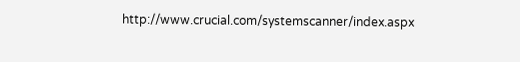http://www.crucial.com/systemscanner/index.aspx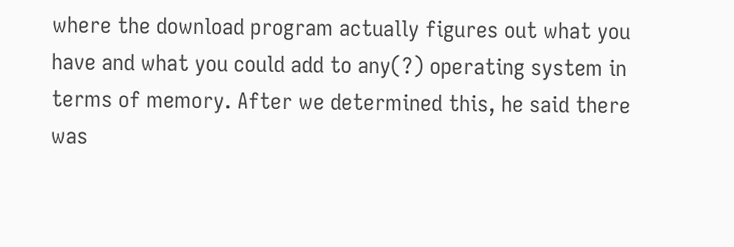where the download program actually figures out what you have and what you could add to any(?) operating system in terms of memory. After we determined this, he said there was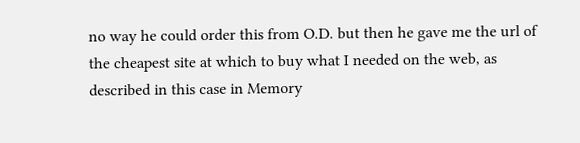no way he could order this from O.D. but then he gave me the url of the cheapest site at which to buy what I needed on the web, as described in this case in Memory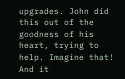upgrades. John did this out of the goodness of his heart, trying to help. Imagine that! And it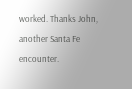worked. Thanks John, another Santa Fe encounter.